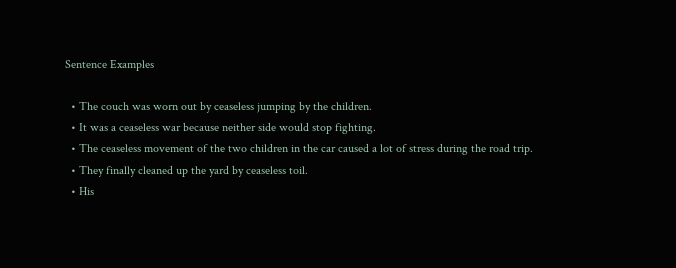Sentence Examples

  • The couch was worn out by ceaseless jumping by the children.
  • It was a ceaseless war because neither side would stop fighting.
  • The ceaseless movement of the two children in the car caused a lot of stress during the road trip.
  • They finally cleaned up the yard by ceaseless toil.
  • His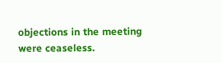objections in the meeting were ceaseless.